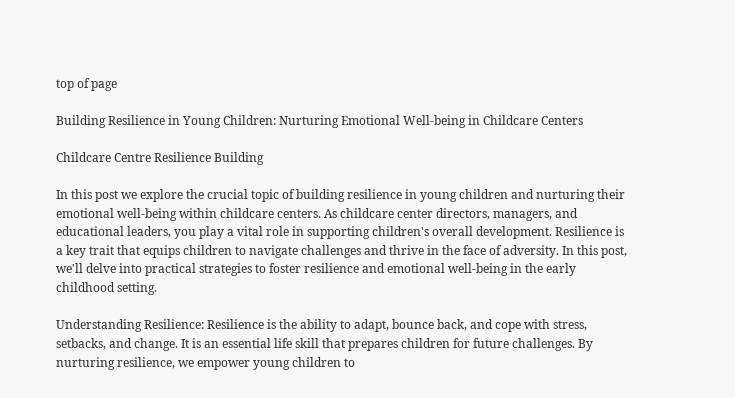top of page

Building Resilience in Young Children: Nurturing Emotional Well-being in Childcare Centers

Childcare Centre Resilience Building

In this post we explore the crucial topic of building resilience in young children and nurturing their emotional well-being within childcare centers. As childcare center directors, managers, and educational leaders, you play a vital role in supporting children's overall development. Resilience is a key trait that equips children to navigate challenges and thrive in the face of adversity. In this post, we'll delve into practical strategies to foster resilience and emotional well-being in the early childhood setting.

Understanding Resilience: Resilience is the ability to adapt, bounce back, and cope with stress, setbacks, and change. It is an essential life skill that prepares children for future challenges. By nurturing resilience, we empower young children to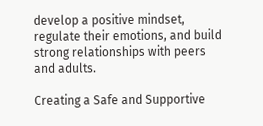develop a positive mindset, regulate their emotions, and build strong relationships with peers and adults.

Creating a Safe and Supportive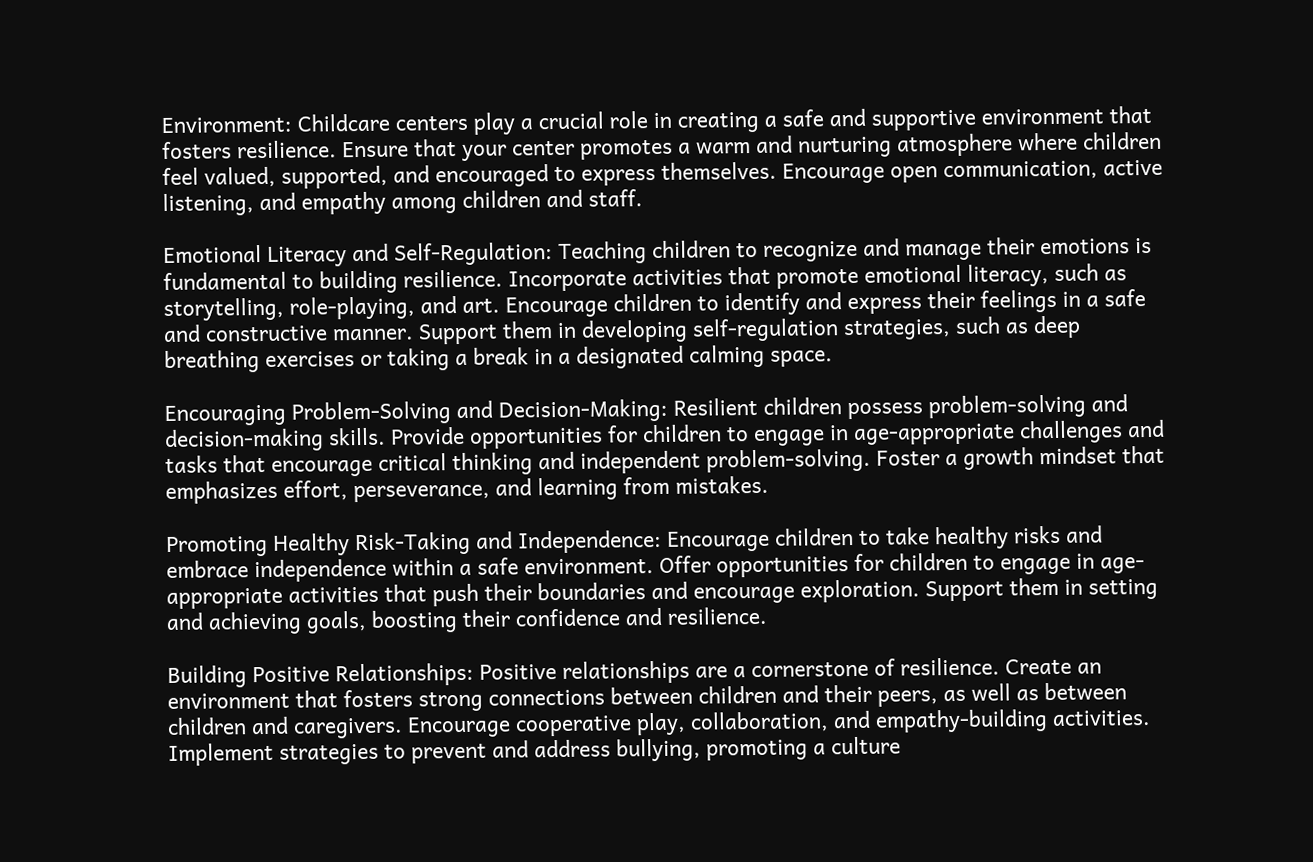Environment: Childcare centers play a crucial role in creating a safe and supportive environment that fosters resilience. Ensure that your center promotes a warm and nurturing atmosphere where children feel valued, supported, and encouraged to express themselves. Encourage open communication, active listening, and empathy among children and staff.

Emotional Literacy and Self-Regulation: Teaching children to recognize and manage their emotions is fundamental to building resilience. Incorporate activities that promote emotional literacy, such as storytelling, role-playing, and art. Encourage children to identify and express their feelings in a safe and constructive manner. Support them in developing self-regulation strategies, such as deep breathing exercises or taking a break in a designated calming space.

Encouraging Problem-Solving and Decision-Making: Resilient children possess problem-solving and decision-making skills. Provide opportunities for children to engage in age-appropriate challenges and tasks that encourage critical thinking and independent problem-solving. Foster a growth mindset that emphasizes effort, perseverance, and learning from mistakes.

Promoting Healthy Risk-Taking and Independence: Encourage children to take healthy risks and embrace independence within a safe environment. Offer opportunities for children to engage in age-appropriate activities that push their boundaries and encourage exploration. Support them in setting and achieving goals, boosting their confidence and resilience.

Building Positive Relationships: Positive relationships are a cornerstone of resilience. Create an environment that fosters strong connections between children and their peers, as well as between children and caregivers. Encourage cooperative play, collaboration, and empathy-building activities. Implement strategies to prevent and address bullying, promoting a culture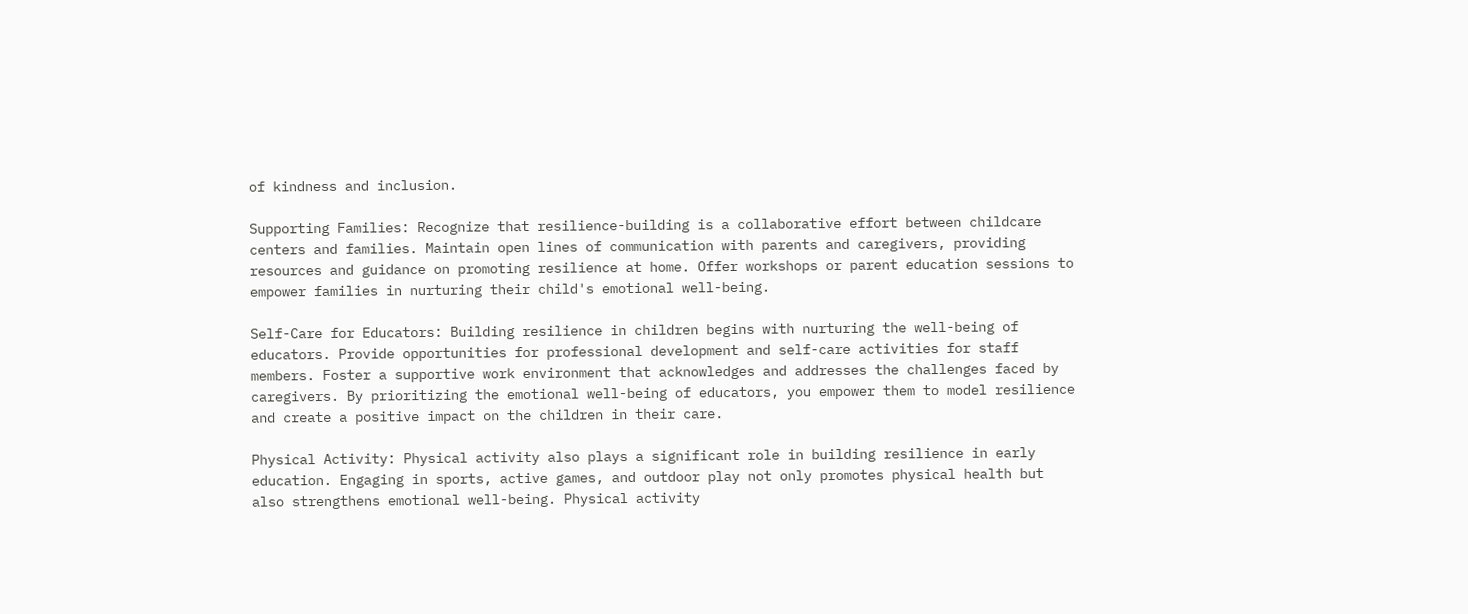of kindness and inclusion.

Supporting Families: Recognize that resilience-building is a collaborative effort between childcare centers and families. Maintain open lines of communication with parents and caregivers, providing resources and guidance on promoting resilience at home. Offer workshops or parent education sessions to empower families in nurturing their child's emotional well-being.

Self-Care for Educators: Building resilience in children begins with nurturing the well-being of educators. Provide opportunities for professional development and self-care activities for staff members. Foster a supportive work environment that acknowledges and addresses the challenges faced by caregivers. By prioritizing the emotional well-being of educators, you empower them to model resilience and create a positive impact on the children in their care.

Physical Activity: Physical activity also plays a significant role in building resilience in early education. Engaging in sports, active games, and outdoor play not only promotes physical health but also strengthens emotional well-being. Physical activity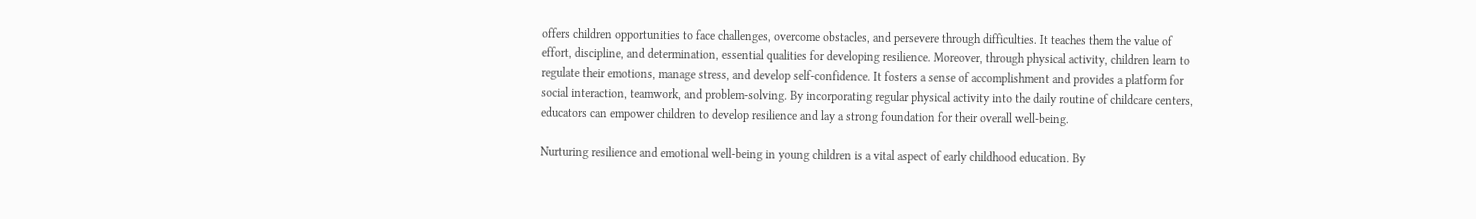offers children opportunities to face challenges, overcome obstacles, and persevere through difficulties. It teaches them the value of effort, discipline, and determination, essential qualities for developing resilience. Moreover, through physical activity, children learn to regulate their emotions, manage stress, and develop self-confidence. It fosters a sense of accomplishment and provides a platform for social interaction, teamwork, and problem-solving. By incorporating regular physical activity into the daily routine of childcare centers, educators can empower children to develop resilience and lay a strong foundation for their overall well-being.

Nurturing resilience and emotional well-being in young children is a vital aspect of early childhood education. By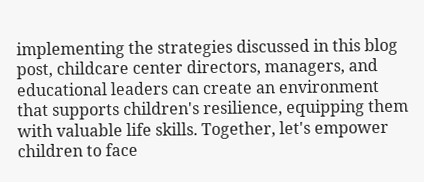implementing the strategies discussed in this blog post, childcare center directors, managers, and educational leaders can create an environment that supports children's resilience, equipping them with valuable life skills. Together, let's empower children to face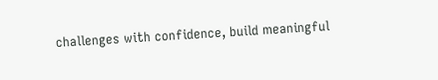challenges with confidence, build meaningful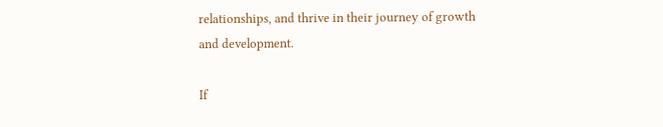relationships, and thrive in their journey of growth and development.

If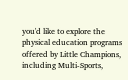you'd like to explore the physical education programs offered by Little Champions, including Multi-Sports,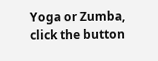Yoga or Zumba, click the button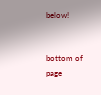below!


bottom of page